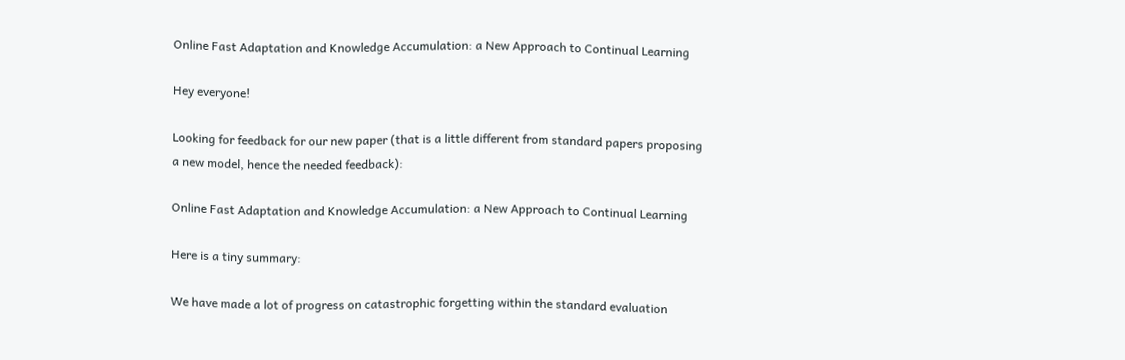Online Fast Adaptation and Knowledge Accumulation: a New Approach to Continual Learning

Hey everyone!

Looking for feedback for our new paper (that is a little different from standard papers proposing a new model, hence the needed feedback):

Online Fast Adaptation and Knowledge Accumulation: a New Approach to Continual Learning

Here is a tiny summary:

We have made a lot of progress on catastrophic forgetting within the standard evaluation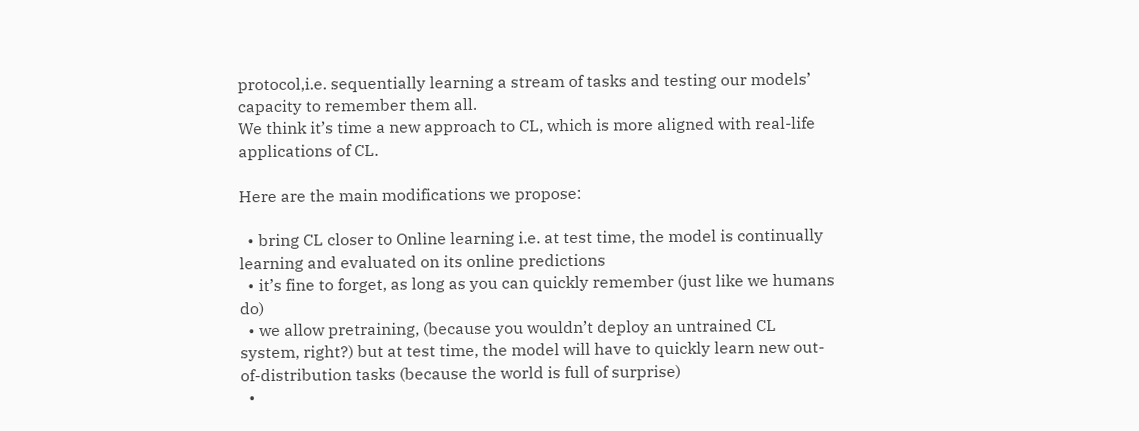protocol,i.e. sequentially learning a stream of tasks and testing our models’ capacity to remember them all.
We think it’s time a new approach to CL, which is more aligned with real-life applications of CL.

Here are the main modifications we propose:

  • bring CL closer to Online learning i.e. at test time, the model is continually learning and evaluated on its online predictions
  • it’s fine to forget, as long as you can quickly remember (just like we humans do)
  • we allow pretraining, (because you wouldn’t deploy an untrained CL system, right?) but at test time, the model will have to quickly learn new out-of-distribution tasks (because the world is full of surprise)
  •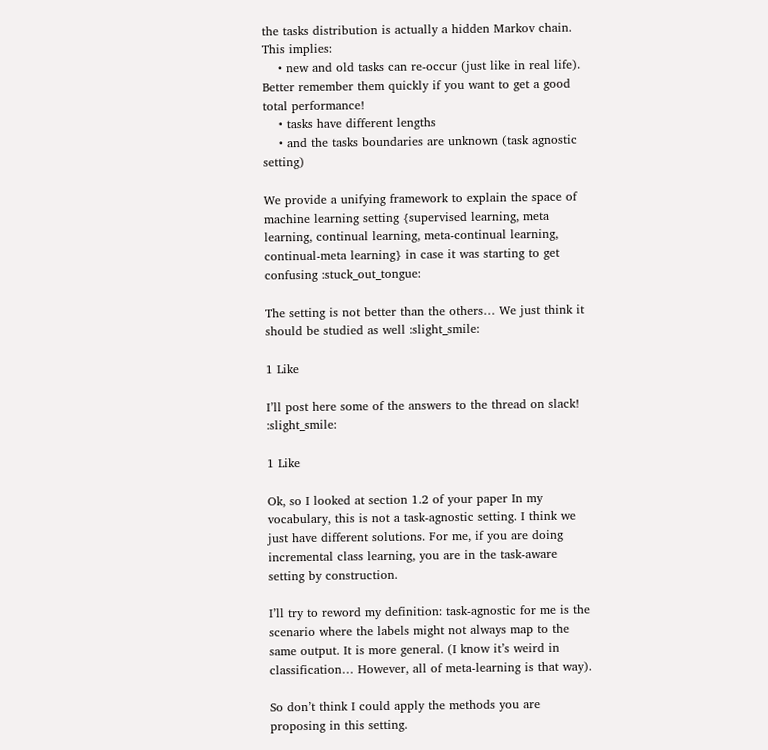the tasks distribution is actually a hidden Markov chain. This implies:
    • new and old tasks can re-occur (just like in real life). Better remember them quickly if you want to get a good total performance!
    • tasks have different lengths
    • and the tasks boundaries are unknown (task agnostic setting)

We provide a unifying framework to explain the space of machine learning setting {supervised learning, meta learning, continual learning, meta-continual learning, continual-meta learning} in case it was starting to get confusing :stuck_out_tongue:

The setting is not better than the others… We just think it should be studied as well :slight_smile:

1 Like

I’ll post here some of the answers to the thread on slack! :slight_smile:

1 Like

Ok, so I looked at section 1.2 of your paper In my vocabulary, this is not a task-agnostic setting. I think we just have different solutions. For me, if you are doing incremental class learning, you are in the task-aware setting by construction.

I’ll try to reword my definition: task-agnostic for me is the scenario where the labels might not always map to the same output. It is more general. (I know it’s weird in classification… However, all of meta-learning is that way).

So don’t think I could apply the methods you are proposing in this setting.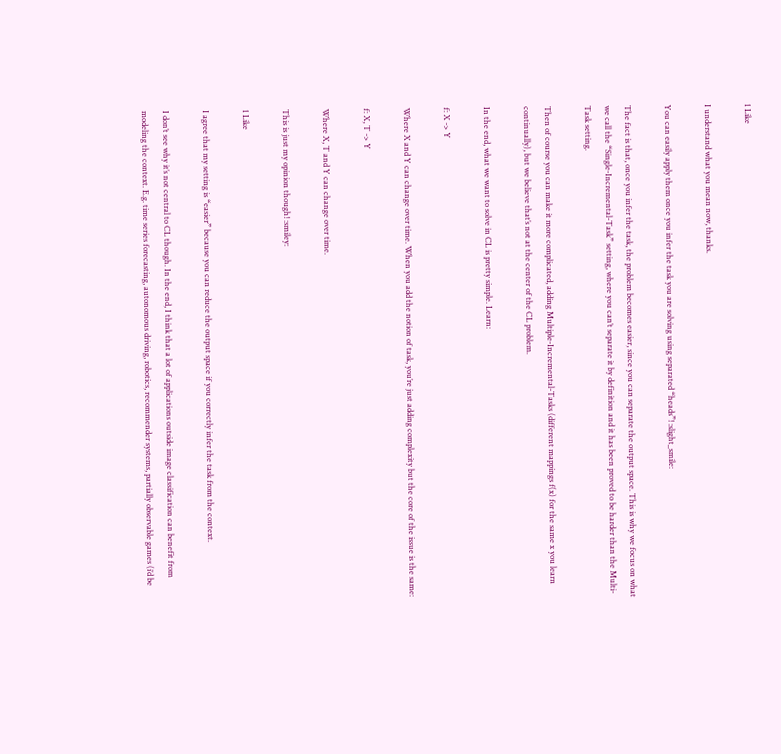1 Like

I understand what you mean now, thanks.

You can easily apply them once you infer the task you are solving using separated “heads”! :slight_smile:

The fact is that, once you infer the task, the problem becomes easier, since you can separate the output space. This is why we focus on what we call the “Single-Incremental-Task” setting, where you can’t separate it by definition and it has been proved to be harder than the Multi-Task setting.

Then of course you can make it more complicated, adding Multiple-Incremental-Tasks (different mappings f(x) for the same x you learn continually), but we believe that’s not at the center of the CL problem.

In the end, what we want to solve in CL is pretty simple. Learn:

f: X -> Y

Where X and Y can change over time. When you add the notion of task, you’re just adding complexity but the core of the issue is the same:

f: X, T -> Y

Where X, T and Y can change over time.

This is just my opinion though! :smiley:

1 Like

I agree that my setting is “easier” because you can reduce the output space if you correctly infer the task from the context.

I don’t see why it’s not central to CL though. In the end, I think that a lot of applications outside image classification can benefit from modeling the context. E.g. time series forecasting, autonomous driving, robotics, recommender systems, partially observable games (i’d be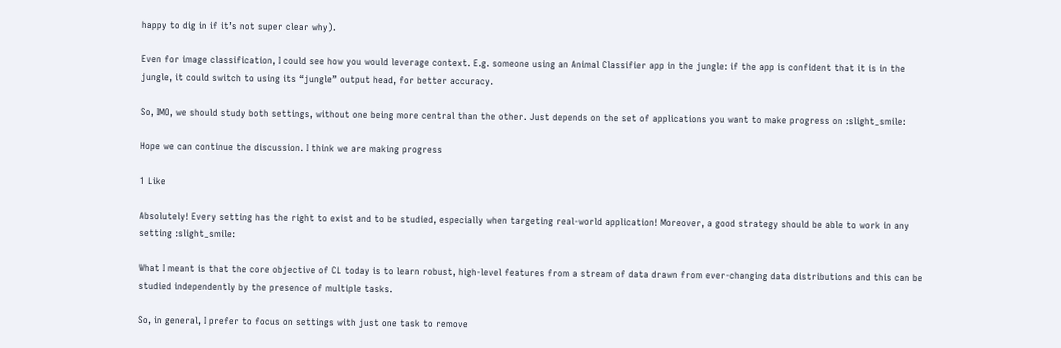happy to dig in if it’s not super clear why).

Even for image classification, I could see how you would leverage context. E.g. someone using an Animal Classifier app in the jungle: if the app is confident that it is in the jungle, it could switch to using its “jungle” output head, for better accuracy.

So, IMO, we should study both settings, without one being more central than the other. Just depends on the set of applications you want to make progress on :slight_smile:

Hope we can continue the discussion. I think we are making progress

1 Like

Absolutely! Every setting has the right to exist and to be studied, especially when targeting real-world application! Moreover, a good strategy should be able to work in any setting :slight_smile:

What I meant is that the core objective of CL today is to learn robust, high-level features from a stream of data drawn from ever-changing data distributions and this can be studied independently by the presence of multiple tasks.

So, in general, I prefer to focus on settings with just one task to remove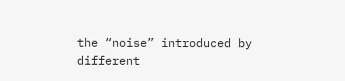the “noise” introduced by different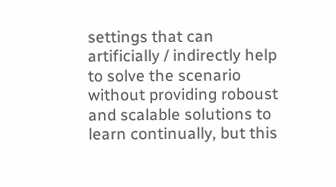settings that can artificially / indirectly help to solve the scenario without providing roboust and scalable solutions to learn continually, but this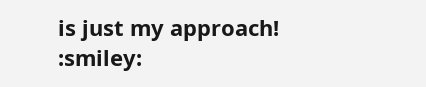is just my approach! :smiley: